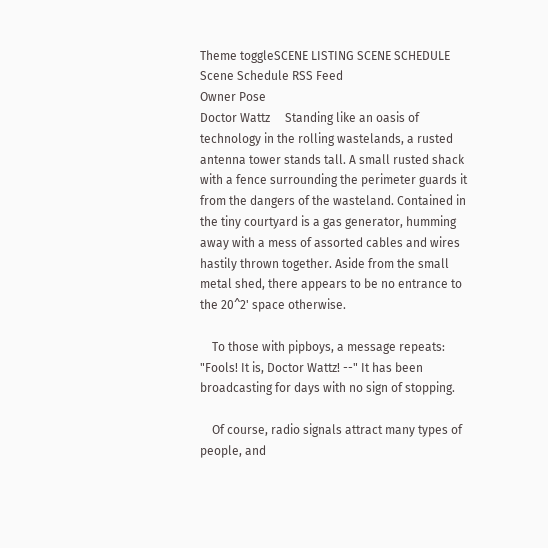Theme toggleSCENE LISTING SCENE SCHEDULE Scene Schedule RSS Feed
Owner Pose
Doctor Wattz     Standing like an oasis of technology in the rolling wastelands, a rusted antenna tower stands tall. A small rusted shack with a fence surrounding the perimeter guards it from the dangers of the wasteland. Contained in the tiny courtyard is a gas generator, humming away with a mess of assorted cables and wires hastily thrown together. Aside from the small metal shed, there appears to be no entrance to the 20^2' space otherwise.

    To those with pipboys, a message repeats: "Fools! It is, Doctor Wattz! --" It has been broadcasting for days with no sign of stopping.

    Of course, radio signals attract many types of people, and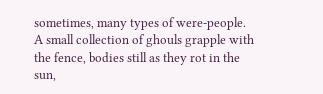sometimes, many types of were-people. A small collection of ghouls grapple with the fence, bodies still as they rot in the sun,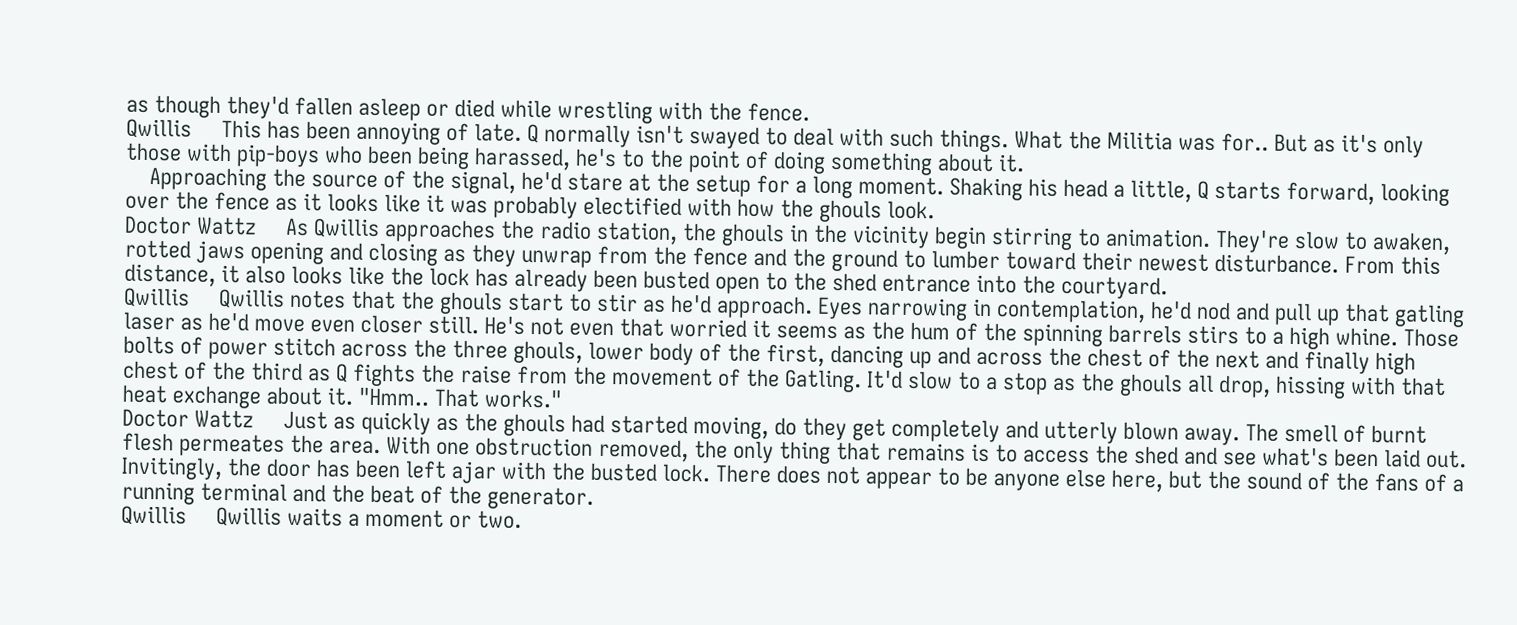as though they'd fallen asleep or died while wrestling with the fence.
Qwillis     This has been annoying of late. Q normally isn't swayed to deal with such things. What the Militia was for.. But as it's only those with pip-boys who been being harassed, he's to the point of doing something about it.
    Approaching the source of the signal, he'd stare at the setup for a long moment. Shaking his head a little, Q starts forward, looking over the fence as it looks like it was probably electified with how the ghouls look.
Doctor Wattz     As Qwillis approaches the radio station, the ghouls in the vicinity begin stirring to animation. They're slow to awaken, rotted jaws opening and closing as they unwrap from the fence and the ground to lumber toward their newest disturbance. From this distance, it also looks like the lock has already been busted open to the shed entrance into the courtyard.
Qwillis     Qwillis notes that the ghouls start to stir as he'd approach. Eyes narrowing in contemplation, he'd nod and pull up that gatling laser as he'd move even closer still. He's not even that worried it seems as the hum of the spinning barrels stirs to a high whine. Those bolts of power stitch across the three ghouls, lower body of the first, dancing up and across the chest of the next and finally high chest of the third as Q fights the raise from the movement of the Gatling. It'd slow to a stop as the ghouls all drop, hissing with that heat exchange about it. "Hmm.. That works."
Doctor Wattz     Just as quickly as the ghouls had started moving, do they get completely and utterly blown away. The smell of burnt flesh permeates the area. With one obstruction removed, the only thing that remains is to access the shed and see what's been laid out. Invitingly, the door has been left ajar with the busted lock. There does not appear to be anyone else here, but the sound of the fans of a running terminal and the beat of the generator.
Qwillis     Qwillis waits a moment or two.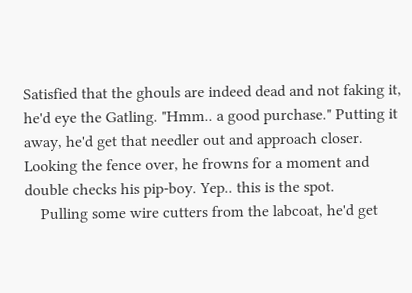Satisfied that the ghouls are indeed dead and not faking it, he'd eye the Gatling. "Hmm.. a good purchase." Putting it away, he'd get that needler out and approach closer. Looking the fence over, he frowns for a moment and double checks his pip-boy. Yep.. this is the spot.
    Pulling some wire cutters from the labcoat, he'd get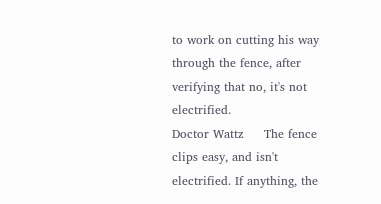to work on cutting his way through the fence, after verifying that no, it's not electrified.
Doctor Wattz     The fence clips easy, and isn't electrified. If anything, the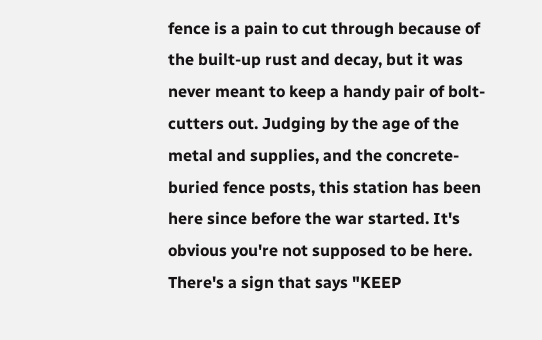fence is a pain to cut through because of the built-up rust and decay, but it was never meant to keep a handy pair of bolt-cutters out. Judging by the age of the metal and supplies, and the concrete-buried fence posts, this station has been here since before the war started. It's obvious you're not supposed to be here. There's a sign that says "KEEP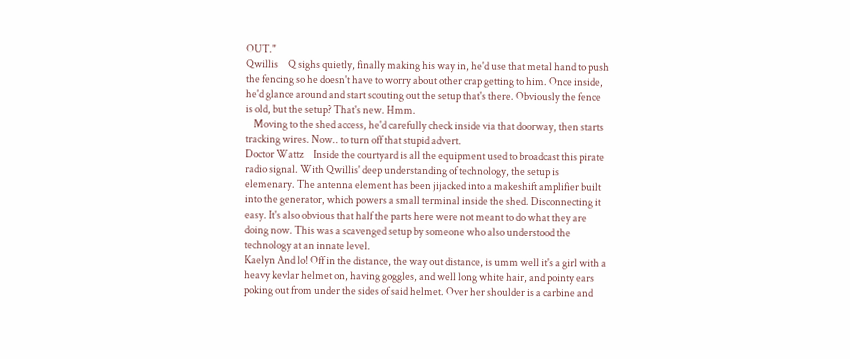OUT."
Qwillis     Q sighs quietly, finally making his way in, he'd use that metal hand to push the fencing so he doesn't have to worry about other crap getting to him. Once inside, he'd glance around and start scouting out the setup that's there. Obviously the fence is old, but the setup? That's new. Hmm.
    Moving to the shed access, he'd carefully check inside via that doorway, then starts tracking wires. Now.. to turn off that stupid advert.
Doctor Wattz     Inside the courtyard is all the equipment used to broadcast this pirate radio signal. With Qwillis' deep understanding of technology, the setup is elemenary. The antenna element has been jijacked into a makeshift amplifier built into the generator, which powers a small terminal inside the shed. Disconnecting it easy. It's also obvious that half the parts here were not meant to do what they are doing now. This was a scavenged setup by someone who also understood the technology at an innate level.
Kaelyn And lo! Off in the distance, the way out distance, is umm well it's a girl with a heavy kevlar helmet on, having goggles, and well long white hair, and pointy ears poking out from under the sides of said helmet. Over her shoulder is a carbine and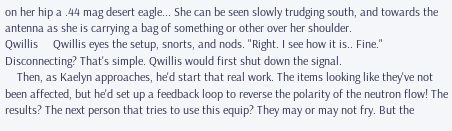on her hip a .44 mag desert eagle... She can be seen slowly trudging south, and towards the antenna as she is carrying a bag of something or other over her shoulder.
Qwillis     Qwillis eyes the setup, snorts, and nods. "Right. I see how it is.. Fine." Disconnecting? That's simple. Qwillis would first shut down the signal.
    Then, as Kaelyn approaches, he'd start that real work. The items looking like they've not been affected, but he'd set up a feedback loop to reverse the polarity of the neutron flow! The results? The next person that tries to use this equip? They may or may not fry. But the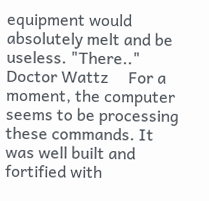equipment would absolutely melt and be useless. "There.."
Doctor Wattz     For a moment, the computer seems to be processing these commands. It was well built and fortified with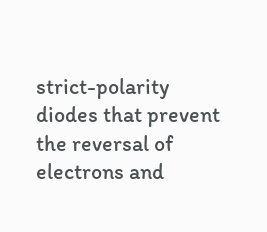strict-polarity diodes that prevent the reversal of electrons and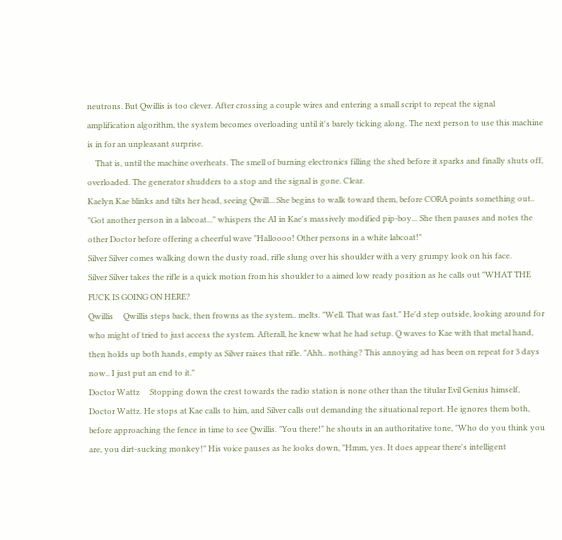neutrons. But Qwillis is too clever. After crossing a couple wires and entering a small script to repeat the signal amplification algorithm, the system becomes overloading until it's barely ticking along. The next person to use this machine is in for an unpleasant surprise.
    That is, until the machine overheats. The smell of burning electronics filling the shed before it sparks and finally shuts off, overloaded. The generator shudders to a stop and the signal is gone. Clear.
Kaelyn Kae blinks and tilts her head, seeing Qwill... She begins to walk toward them, before CORA points something out.. "Got another person in a labcoat..." whispers the AI in Kae's massively modified pip-boy... She then pauses and notes the other Doctor before offering a cheerful wave "Halloooo! Other persons in a white labcoat!"
Silver Silver comes walking down the dusty road, rifle slung over his shoulder with a very grumpy look on his face.
Silver Silver takes the rifle is a quick motion from his shoulder to a aimed low ready position as he calls out "WHAT THE FUCK IS GOING ON HERE?
Qwillis     Qwillis steps back, then frowns as the system.. melts. "Well. That was fast." He'd step outside, looking around for who might of tried to just access the system. Afterall, he knew what he had setup. Q waves to Kae with that metal hand, then holds up both hands, empty as Silver raises that rifle. "Ahh.. nothing? This annoying ad has been on repeat for 3 days now.. I just put an end to it."
Doctor Wattz     Stopping down the crest towards the radio station is none other than the titular Evil Genius himself, Doctor Wattz. He stops at Kae calls to him, and Silver calls out demanding the situational report. He ignores them both, before approaching the fence in time to see Qwillis. "You there!" he shouts in an authoritative tone, "Who do you think you are, you dirt-sucking monkey!" His voice pauses as he looks down, "Hmm, yes. It does appear there's intelligent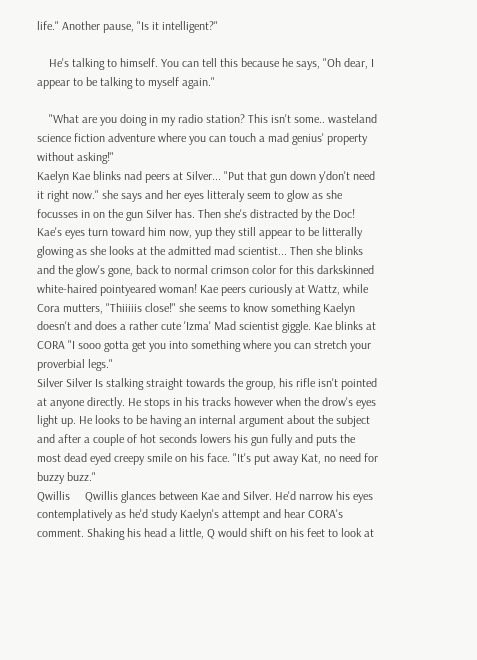life." Another pause, "Is it intelligent?"

    He's talking to himself. You can tell this because he says, "Oh dear, I appear to be talking to myself again."

    "What are you doing in my radio station? This isn't some.. wasteland science fiction adventure where you can touch a mad genius' property without asking!"
Kaelyn Kae blinks nad peers at Silver... "Put that gun down y'don't need it right now." she says and her eyes litteraly seem to glow as she focusses in on the gun Silver has. Then she's distracted by the Doc! Kae's eyes turn toward him now, yup they still appear to be litterally glowing as she looks at the admitted mad scientist... Then she blinks and the glow's gone, back to normal crimson color for this darkskinned white-haired pointyeared woman! Kae peers curiously at Wattz, while Cora mutters, "Thiiiiis close!" she seems to know something Kaelyn doesn't and does a rather cute 'Izma' Mad scientist giggle. Kae blinks at CORA "I sooo gotta get you into something where you can stretch your proverbial legs."
Silver Silver Is stalking straight towards the group, his rifle isn't pointed at anyone directly. He stops in his tracks however when the drow's eyes light up. He looks to be having an internal argument about the subject and after a couple of hot seconds lowers his gun fully and puts the most dead eyed creepy smile on his face. "It's put away Kat, no need for buzzy buzz."
Qwillis     Qwillis glances between Kae and Silver. He'd narrow his eyes contemplatively as he'd study Kaelyn's attempt and hear CORA's comment. Shaking his head a little, Q would shift on his feet to look at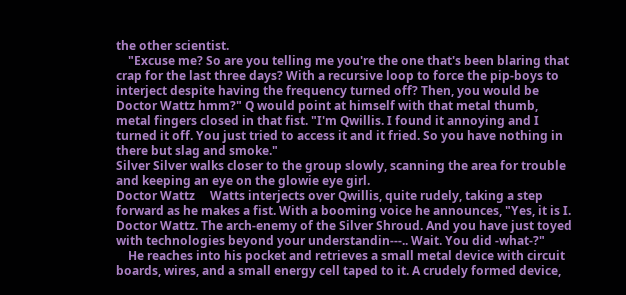the other scientist.
    "Excuse me? So are you telling me you're the one that's been blaring that crap for the last three days? With a recursive loop to force the pip-boys to interject despite having the frequency turned off? Then, you would be Doctor Wattz hmm?" Q would point at himself with that metal thumb, metal fingers closed in that fist. "I'm Qwillis. I found it annoying and I turned it off. You just tried to access it and it fried. So you have nothing in there but slag and smoke."
Silver Silver walks closer to the group slowly, scanning the area for trouble and keeping an eye on the glowie eye girl.
Doctor Wattz     Watts interjects over Qwillis, quite rudely, taking a step forward as he makes a fist. With a booming voice he announces, "Yes, it is I. Doctor Wattz. The arch-enemy of the Silver Shroud. And you have just toyed with technologies beyond your understandin---.. Wait. You did -what-?"
    He reaches into his pocket and retrieves a small metal device with circuit boards, wires, and a small energy cell taped to it. A crudely formed device,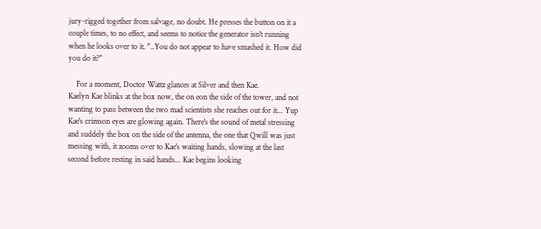jury-rigged together from salvage, no doubt. He presses the button on it a couple times, to no effect, and seems to notice the generator isn't running when he looks over to it. "..You do not appear to have smashed it. How did you do it?"

    For a moment, Doctor Wattz glances at Silver and then Kae.
Kaelyn Kae blinks at the box now, the on eon the side of the tower, and not wanting to pass between the two mad scientists she reaches out for it... Yup Kae's crimson eyes are glowing again. There's the sound of metal stressing and suddely the box on the side of the antenna, the one that Qwill was just messing with, it zooms over to Kae's waiting hands, slowing at the last second before resting in said hands... Kae begins looking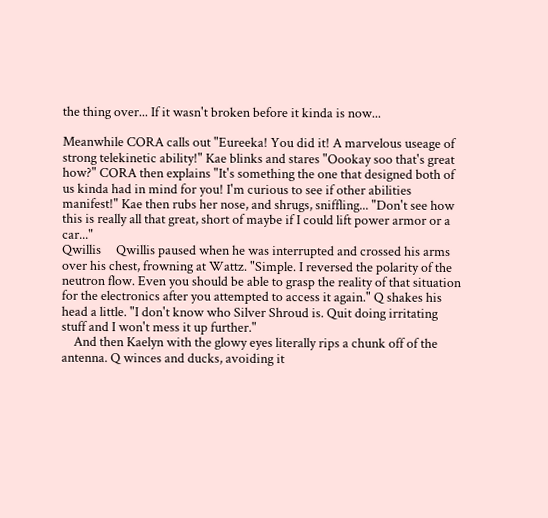the thing over... If it wasn't broken before it kinda is now...

Meanwhile CORA calls out "Eureeka! You did it! A marvelous useage of strong telekinetic ability!" Kae blinks and stares "Oookay soo that's great how?" CORA then explains "It's something the one that designed both of us kinda had in mind for you! I'm curious to see if other abilities manifest!" Kae then rubs her nose, and shrugs, sniffling... "Don't see how this is really all that great, short of maybe if I could lift power armor or a car..."
Qwillis     Qwillis paused when he was interrupted and crossed his arms over his chest, frowning at Wattz. "Simple. I reversed the polarity of the neutron flow. Even you should be able to grasp the reality of that situation for the electronics after you attempted to access it again." Q shakes his head a little. "I don't know who Silver Shroud is. Quit doing irritating stuff and I won't mess it up further."
    And then Kaelyn with the glowy eyes literally rips a chunk off of the antenna. Q winces and ducks, avoiding it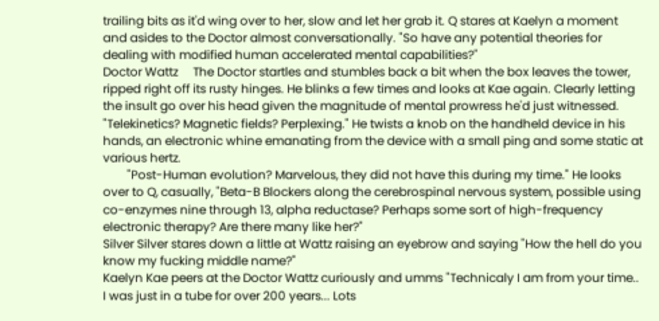trailing bits as it'd wing over to her, slow and let her grab it. Q stares at Kaelyn a moment and asides to the Doctor almost conversationally. "So have any potential theories for dealing with modified human accelerated mental capabilities?"
Doctor Wattz     The Doctor startles and stumbles back a bit when the box leaves the tower, ripped right off its rusty hinges. He blinks a few times and looks at Kae again. Clearly letting the insult go over his head given the magnitude of mental prowress he'd just witnessed. "Telekinetics? Magnetic fields? Perplexing." He twists a knob on the handheld device in his hands, an electronic whine emanating from the device with a small ping and some static at various hertz.
        "Post-Human evolution? Marvelous, they did not have this during my time." He looks over to Q, casually, "Beta-B Blockers along the cerebrospinal nervous system, possible using co-enzymes nine through 13, alpha reductase? Perhaps some sort of high-frequency electronic therapy? Are there many like her?"
Silver Silver stares down a little at Wattz raising an eyebrow and saying "How the hell do you know my fucking middle name?"
Kaelyn Kae peers at the Doctor Wattz curiously and umms "Technicaly I am from your time.. I was just in a tube for over 200 years... Lots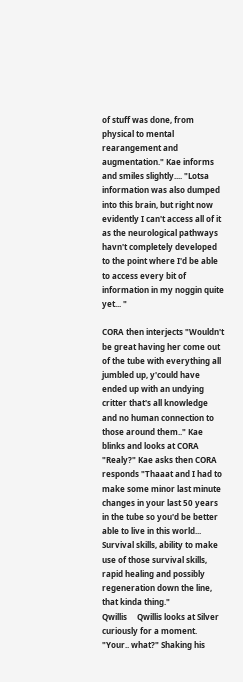of stuff was done, from physical to mental rearangement and augmentation." Kae informs and smiles slightly.... "Lotsa information was also dumped into this brain, but right now evidently I can't access all of it as the neurological pathways havn't completely developed to the point where I'd be able to access every bit of information in my noggin quite yet... "

CORA then interjects "Wouldn't be great having her come out of the tube with everything all jumbled up, y'could have ended up with an undying critter that's all knowledge and no human connection to those around them.." Kae blinks and looks at CORA "Realy?" Kae asks then CORA responds "Thaaat and I had to make some minor last minute changes in your last 50 years in the tube so you'd be better able to live in this world... Survival skills, ability to make use of those survival skills, rapid healing and possibly regeneration down the line, that kinda thing."
Qwillis     Qwillis looks at Silver curiously for a moment. "Your.. what?" Shaking his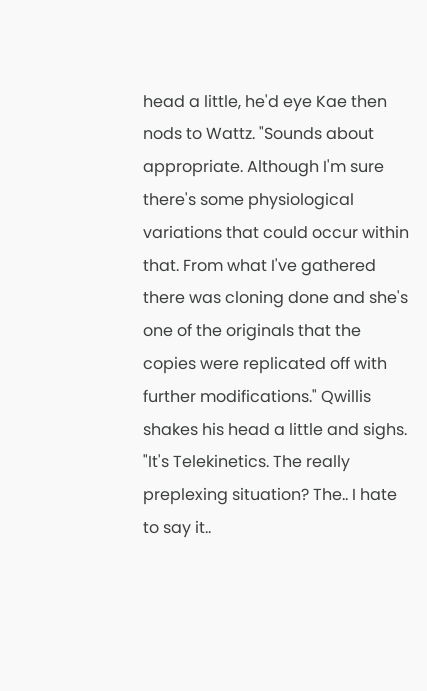head a little, he'd eye Kae then nods to Wattz. "Sounds about appropriate. Although I'm sure there's some physiological variations that could occur within that. From what I've gathered there was cloning done and she's one of the originals that the copies were replicated off with further modifications." Qwillis shakes his head a little and sighs. "It's Telekinetics. The really preplexing situation? The.. I hate to say it..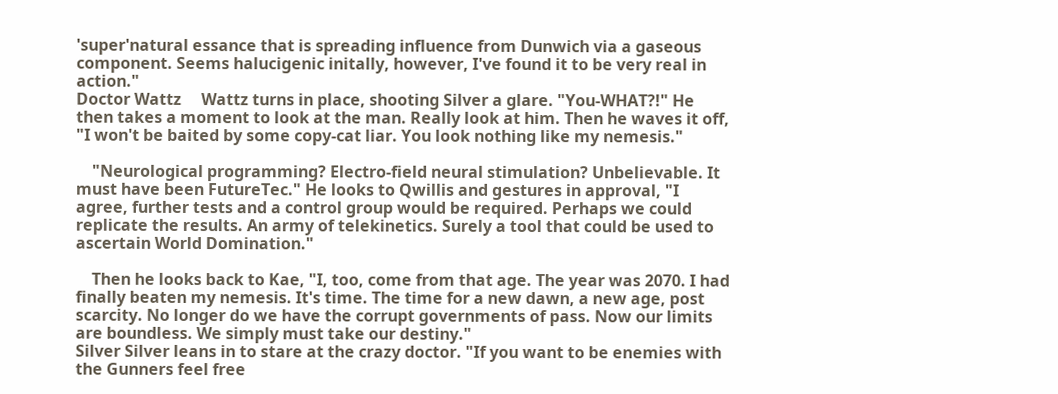'super'natural essance that is spreading influence from Dunwich via a gaseous component. Seems halucigenic initally, however, I've found it to be very real in action."
Doctor Wattz     Wattz turns in place, shooting Silver a glare. "You-WHAT?!" He then takes a moment to look at the man. Really look at him. Then he waves it off, "I won't be baited by some copy-cat liar. You look nothing like my nemesis."

    "Neurological programming? Electro-field neural stimulation? Unbelievable. It must have been FutureTec." He looks to Qwillis and gestures in approval, "I agree, further tests and a control group would be required. Perhaps we could replicate the results. An army of telekinetics. Surely a tool that could be used to ascertain World Domination."

    Then he looks back to Kae, "I, too, come from that age. The year was 2070. I had finally beaten my nemesis. It's time. The time for a new dawn, a new age, post scarcity. No longer do we have the corrupt governments of pass. Now our limits are boundless. We simply must take our destiny."
Silver Silver leans in to stare at the crazy doctor. "If you want to be enemies with the Gunners feel free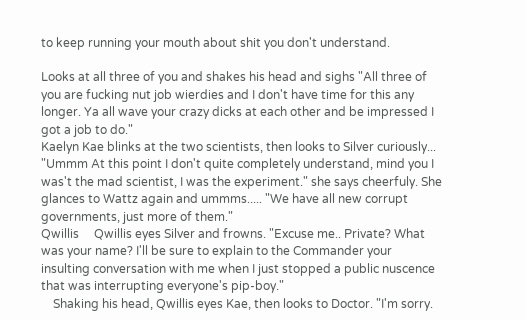to keep running your mouth about shit you don't understand.

Looks at all three of you and shakes his head and sighs "All three of you are fucking nut job wierdies and I don't have time for this any longer. Ya all wave your crazy dicks at each other and be impressed I got a job to do."
Kaelyn Kae blinks at the two scientists, then looks to Silver curiously... "Ummm At this point I don't quite completely understand, mind you I was't the mad scientist, I was the experiment." she says cheerfuly. She glances to Wattz again and ummms..... "We have all new corrupt governments, just more of them."
Qwillis     Qwillis eyes Silver and frowns. "Excuse me.. Private? What was your name? I'll be sure to explain to the Commander your insulting conversation with me when I just stopped a public nuscence that was interrupting everyone's pip-boy."
    Shaking his head, Qwillis eyes Kae, then looks to Doctor. "I'm sorry.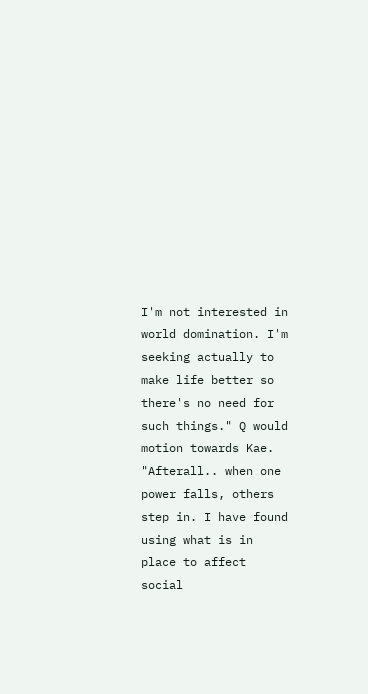I'm not interested in world domination. I'm seeking actually to make life better so there's no need for such things." Q would motion towards Kae. "Afterall.. when one power falls, others step in. I have found using what is in place to affect social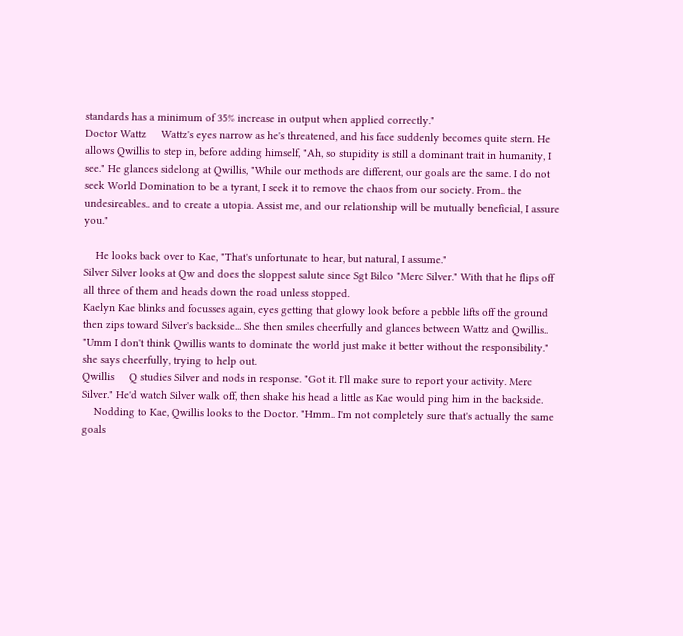standards has a minimum of 35% increase in output when applied correctly."
Doctor Wattz     Wattz's eyes narrow as he's threatened, and his face suddenly becomes quite stern. He allows Qwillis to step in, before adding himself, "Ah, so stupidity is still a dominant trait in humanity, I see." He glances sidelong at Qwillis, "While our methods are different, our goals are the same. I do not seek World Domination to be a tyrant, I seek it to remove the chaos from our society. From.. the undesireables.. and to create a utopia. Assist me, and our relationship will be mutually beneficial, I assure you."

    He looks back over to Kae, "That's unfortunate to hear, but natural, I assume."
Silver Silver looks at Qw and does the sloppest salute since Sgt Bilco "Merc Silver." With that he flips off all three of them and heads down the road unless stopped.
Kaelyn Kae blinks and focusses again, eyes getting that glowy look before a pebble lifts off the ground then zips toward Silver's backside... She then smiles cheerfully and glances between Wattz and Qwillis.. "Umm I don't think Qwillis wants to dominate the world just make it better without the responsibility." she says cheerfully, trying to help out.
Qwillis     Q studies Silver and nods in response. "Got it. I'll make sure to report your activity. Merc Silver." He'd watch Silver walk off, then shake his head a little as Kae would ping him in the backside.
    Nodding to Kae, Qwillis looks to the Doctor. "Hmm.. I'm not completely sure that's actually the same goals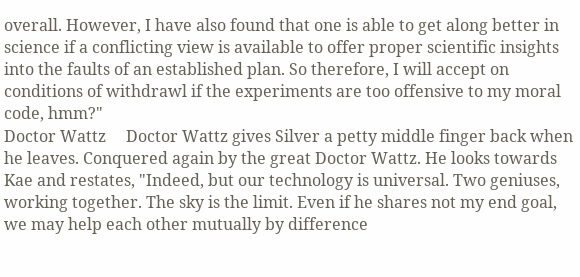overall. However, I have also found that one is able to get along better in science if a conflicting view is available to offer proper scientific insights into the faults of an established plan. So therefore, I will accept on conditions of withdrawl if the experiments are too offensive to my moral code, hmm?"
Doctor Wattz     Doctor Wattz gives Silver a petty middle finger back when he leaves. Conquered again by the great Doctor Wattz. He looks towards Kae and restates, "Indeed, but our technology is universal. Two geniuses, working together. The sky is the limit. Even if he shares not my end goal, we may help each other mutually by difference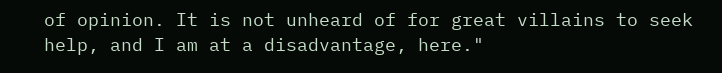of opinion. It is not unheard of for great villains to seek help, and I am at a disadvantage, here."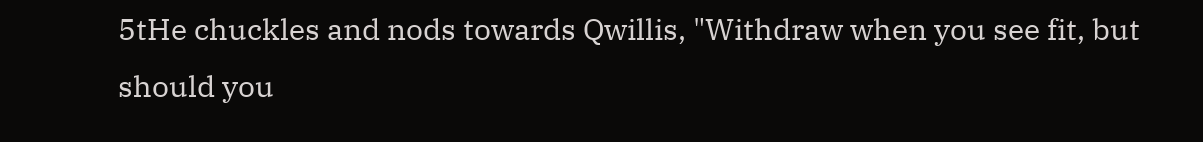5tHe chuckles and nods towards Qwillis, "Withdraw when you see fit, but should you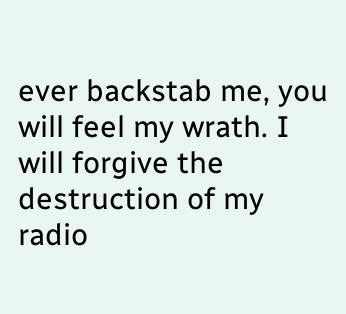ever backstab me, you will feel my wrath. I will forgive the destruction of my radio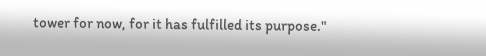tower for now, for it has fulfilled its purpose."